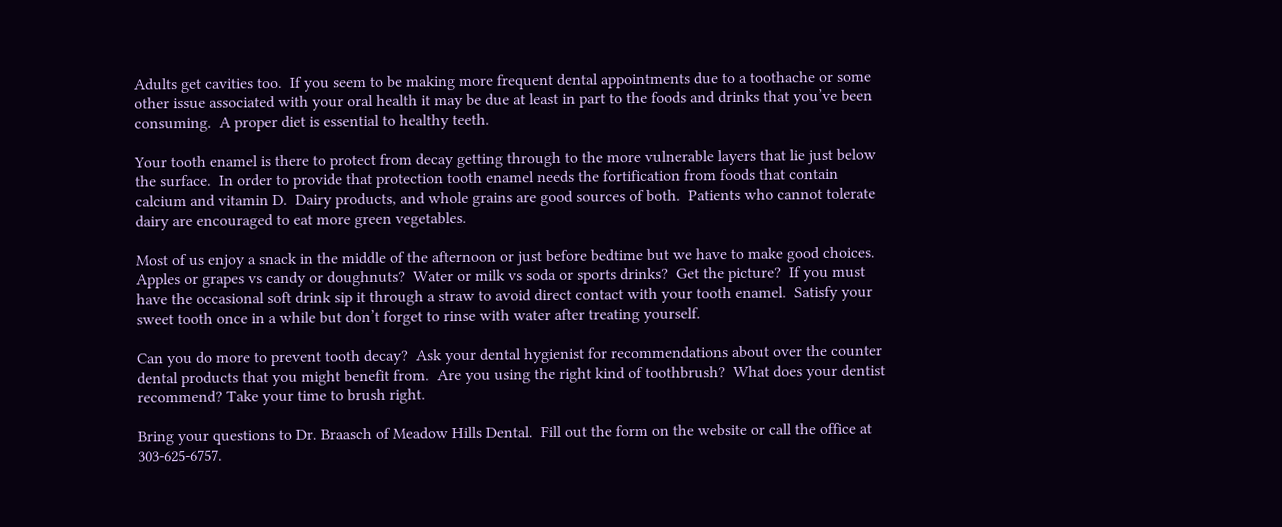Adults get cavities too.  If you seem to be making more frequent dental appointments due to a toothache or some other issue associated with your oral health it may be due at least in part to the foods and drinks that you’ve been consuming.  A proper diet is essential to healthy teeth.

Your tooth enamel is there to protect from decay getting through to the more vulnerable layers that lie just below the surface.  In order to provide that protection tooth enamel needs the fortification from foods that contain calcium and vitamin D.  Dairy products, and whole grains are good sources of both.  Patients who cannot tolerate dairy are encouraged to eat more green vegetables.

Most of us enjoy a snack in the middle of the afternoon or just before bedtime but we have to make good choices.  Apples or grapes vs candy or doughnuts?  Water or milk vs soda or sports drinks?  Get the picture?  If you must have the occasional soft drink sip it through a straw to avoid direct contact with your tooth enamel.  Satisfy your sweet tooth once in a while but don’t forget to rinse with water after treating yourself.

Can you do more to prevent tooth decay?  Ask your dental hygienist for recommendations about over the counter dental products that you might benefit from.  Are you using the right kind of toothbrush?  What does your dentist recommend? Take your time to brush right.

Bring your questions to Dr. Braasch of Meadow Hills Dental.  Fill out the form on the website or call the office at 303-625-6757.